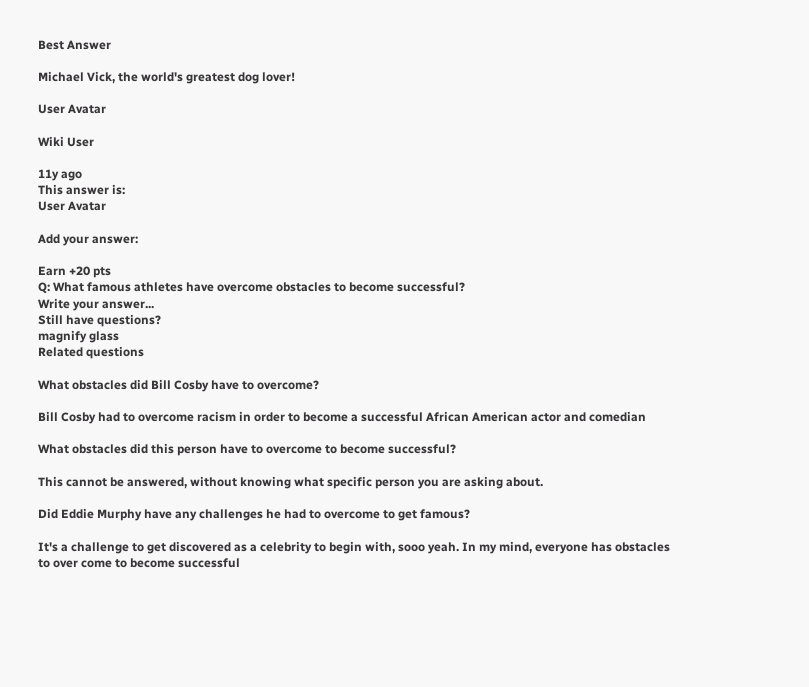Best Answer

Michael Vick, the world's greatest dog lover!

User Avatar

Wiki User

11y ago
This answer is:
User Avatar

Add your answer:

Earn +20 pts
Q: What famous athletes have overcome obstacles to become successful?
Write your answer...
Still have questions?
magnify glass
Related questions

What obstacles did Bill Cosby have to overcome?

Bill Cosby had to overcome racism in order to become a successful African American actor and comedian

What obstacles did this person have to overcome to become successful?

This cannot be answered, without knowing what specific person you are asking about.

Did Eddie Murphy have any challenges he had to overcome to get famous?

It's a challenge to get discovered as a celebrity to begin with, sooo yeah. In my mind, everyone has obstacles to over come to become successful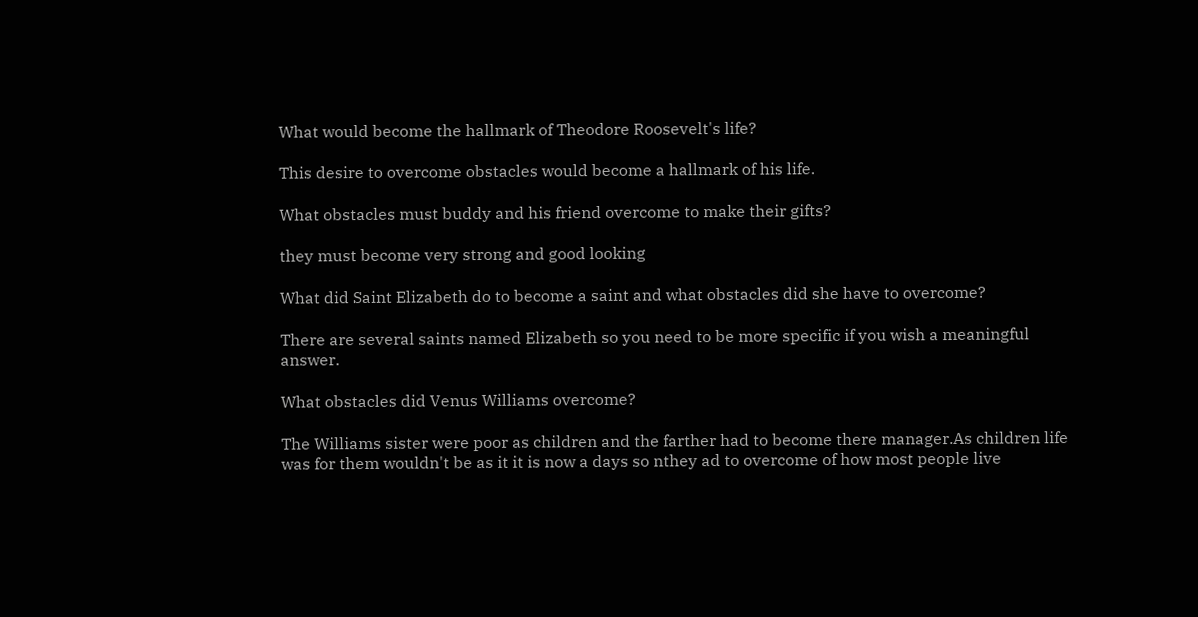What would become the hallmark of Theodore Roosevelt's life?

This desire to overcome obstacles would become a hallmark of his life.

What obstacles must buddy and his friend overcome to make their gifts?

they must become very strong and good looking

What did Saint Elizabeth do to become a saint and what obstacles did she have to overcome?

There are several saints named Elizabeth so you need to be more specific if you wish a meaningful answer.

What obstacles did Venus Williams overcome?

The Williams sister were poor as children and the farther had to become there manager.As children life was for them wouldn't be as it it is now a days so nthey ad to overcome of how most people live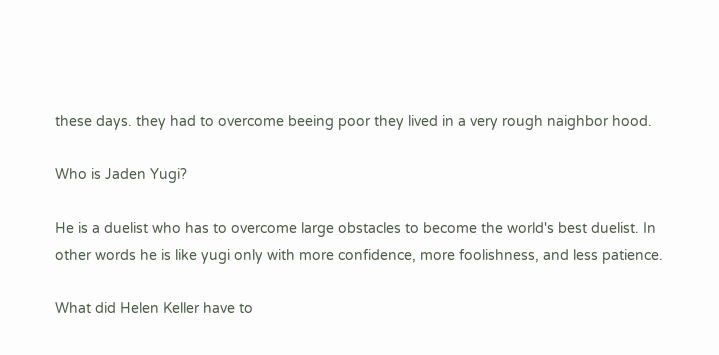these days. they had to overcome beeing poor they lived in a very rough naighbor hood.

Who is Jaden Yugi?

He is a duelist who has to overcome large obstacles to become the world's best duelist. In other words he is like yugi only with more confidence, more foolishness, and less patience.

What did Helen Keller have to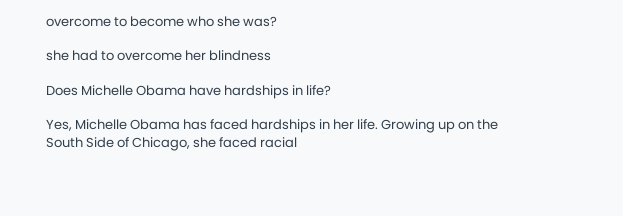overcome to become who she was?

she had to overcome her blindness

Does Michelle Obama have hardships in life?

Yes, Michelle Obama has faced hardships in her life. Growing up on the South Side of Chicago, she faced racial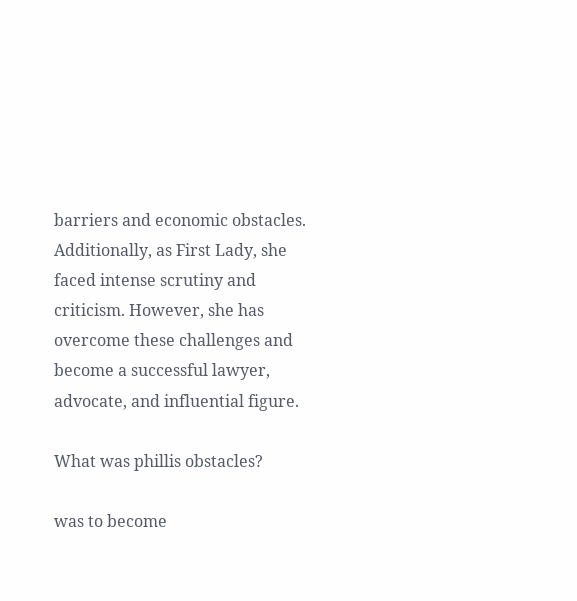barriers and economic obstacles. Additionally, as First Lady, she faced intense scrutiny and criticism. However, she has overcome these challenges and become a successful lawyer, advocate, and influential figure.

What was phillis obstacles?

was to become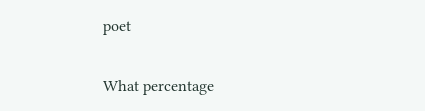poet

What percentage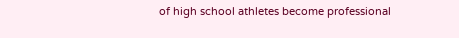of high school athletes become professional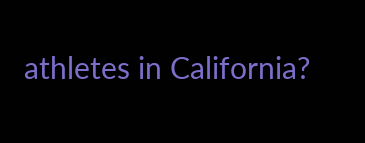athletes in California?